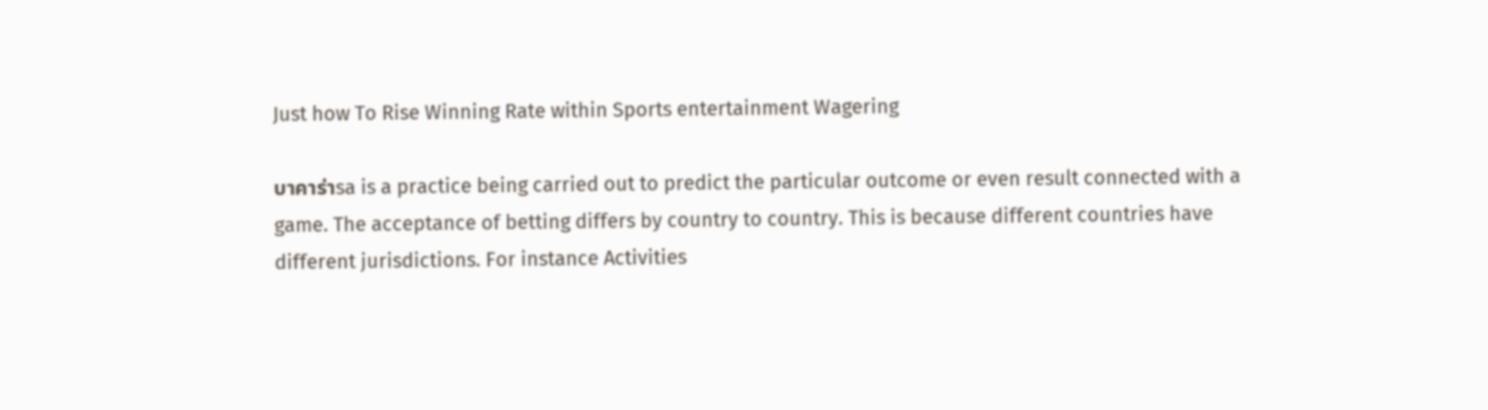Just how To Rise Winning Rate within Sports entertainment Wagering

บาคาร่าsa is a practice being carried out to predict the particular outcome or even result connected with a game. The acceptance of betting differs by country to country. This is because different countries have different jurisdictions. For instance Activities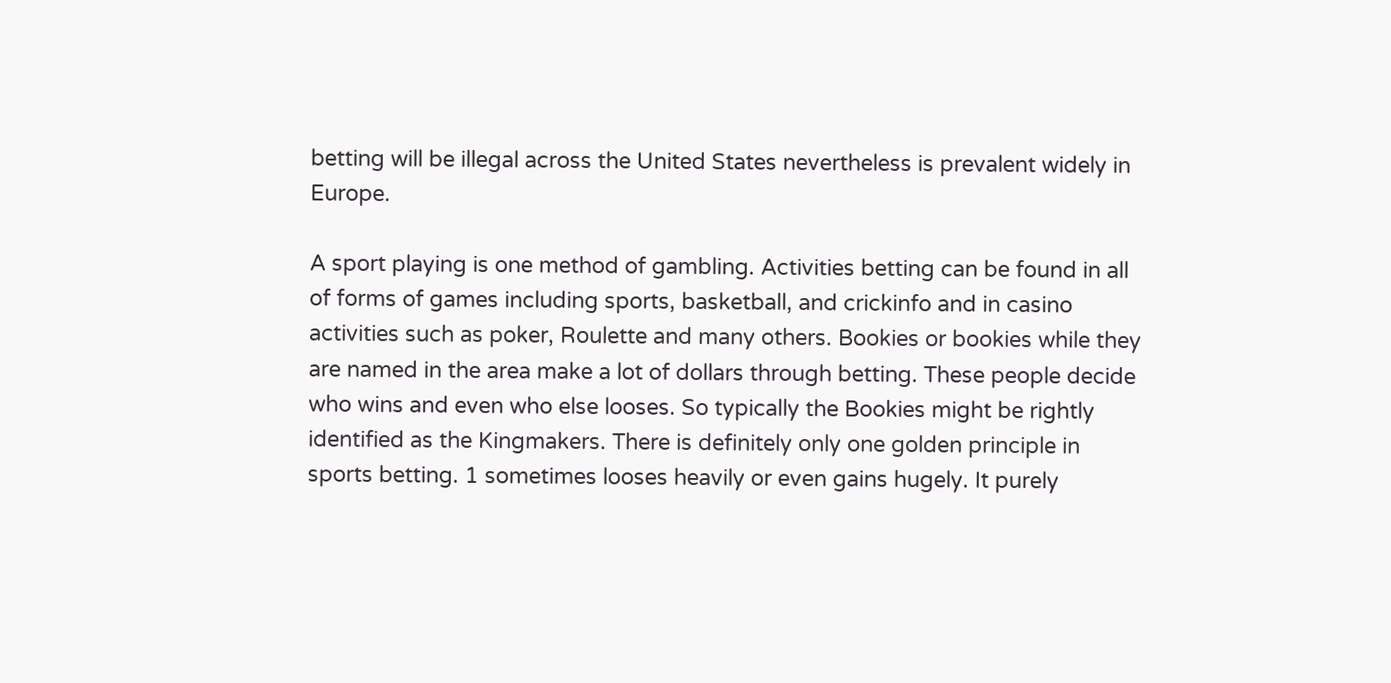betting will be illegal across the United States nevertheless is prevalent widely in Europe.

A sport playing is one method of gambling. Activities betting can be found in all of forms of games including sports, basketball, and crickinfo and in casino activities such as poker, Roulette and many others. Bookies or bookies while they are named in the area make a lot of dollars through betting. These people decide who wins and even who else looses. So typically the Bookies might be rightly identified as the Kingmakers. There is definitely only one golden principle in sports betting. 1 sometimes looses heavily or even gains hugely. It purely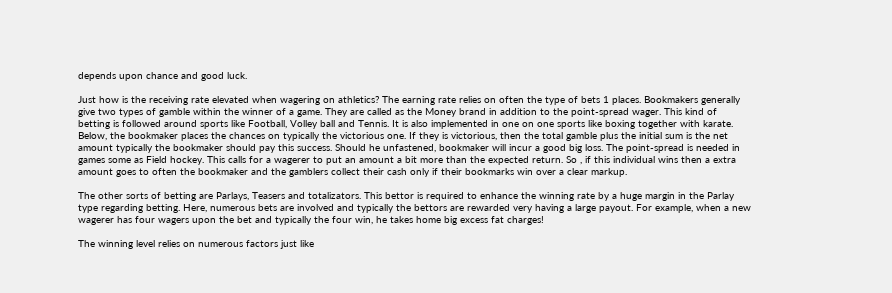depends upon chance and good luck.

Just how is the receiving rate elevated when wagering on athletics? The earning rate relies on often the type of bets 1 places. Bookmakers generally give two types of gamble within the winner of a game. They are called as the Money brand in addition to the point-spread wager. This kind of betting is followed around sports like Football, Volley ball and Tennis. It is also implemented in one on one sports like boxing together with karate. Below, the bookmaker places the chances on typically the victorious one. If they is victorious, then the total gamble plus the initial sum is the net amount typically the bookmaker should pay this success. Should he unfastened, bookmaker will incur a good big loss. The point-spread is needed in games some as Field hockey. This calls for a wagerer to put an amount a bit more than the expected return. So , if this individual wins then a extra amount goes to often the bookmaker and the gamblers collect their cash only if their bookmarks win over a clear markup.

The other sorts of betting are Parlays, Teasers and totalizators. This bettor is required to enhance the winning rate by a huge margin in the Parlay type regarding betting. Here, numerous bets are involved and typically the bettors are rewarded very having a large payout. For example, when a new wagerer has four wagers upon the bet and typically the four win, he takes home big excess fat charges!

The winning level relies on numerous factors just like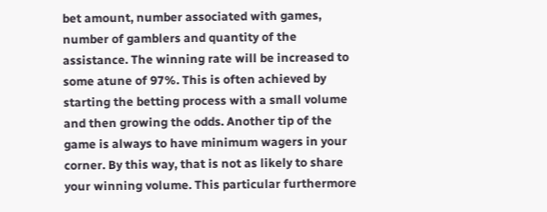bet amount, number associated with games, number of gamblers and quantity of the assistance. The winning rate will be increased to some atune of 97%. This is often achieved by starting the betting process with a small volume and then growing the odds. Another tip of the game is always to have minimum wagers in your corner. By this way, that is not as likely to share your winning volume. This particular furthermore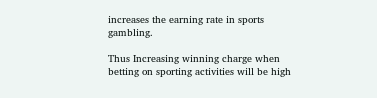increases the earning rate in sports gambling.

Thus Increasing winning charge when betting on sporting activities will be high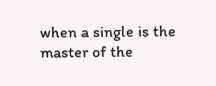when a single is the master of the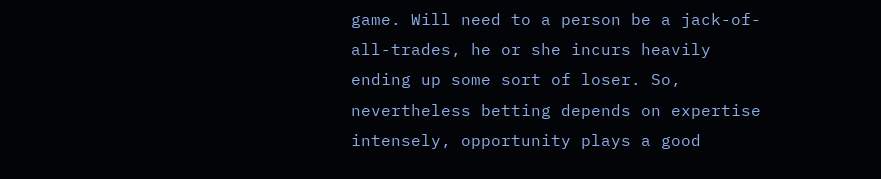game. Will need to a person be a jack-of-all-trades, he or she incurs heavily ending up some sort of loser. So, nevertheless betting depends on expertise intensely, opportunity plays a good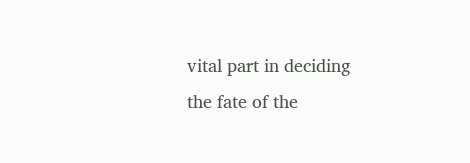vital part in deciding the fate of the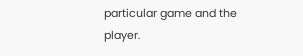particular game and the player.